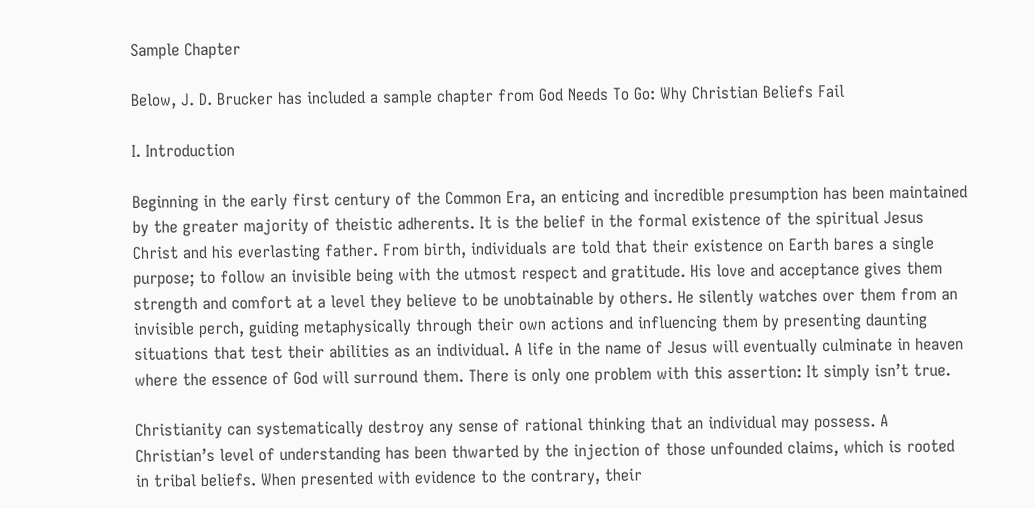Sample Chapter

Below, J. D. Brucker has included a sample chapter from God Needs To Go: Why Christian Beliefs Fail

I. Introduction

Beginning in the early first century of the Common Era, an enticing and incredible presumption has been maintained by the greater majority of theistic adherents. It is the belief in the formal existence of the spiritual Jesus Christ and his everlasting father. From birth, individuals are told that their existence on Earth bares a single purpose; to follow an invisible being with the utmost respect and gratitude. His love and acceptance gives them strength and comfort at a level they believe to be unobtainable by others. He silently watches over them from an invisible perch, guiding metaphysically through their own actions and influencing them by presenting daunting situations that test their abilities as an individual. A life in the name of Jesus will eventually culminate in heaven where the essence of God will surround them. There is only one problem with this assertion: It simply isn’t true.

Christianity can systematically destroy any sense of rational thinking that an individual may possess. A Christian’s level of understanding has been thwarted by the injection of those unfounded claims, which is rooted in tribal beliefs. When presented with evidence to the contrary, their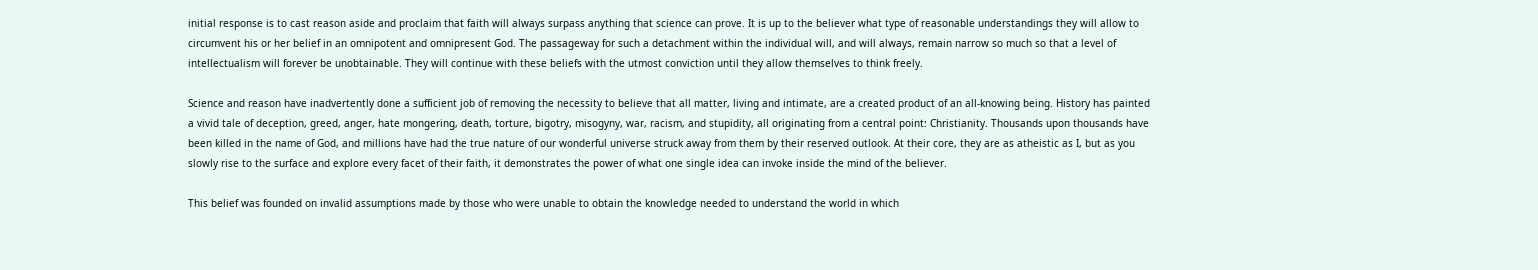initial response is to cast reason aside and proclaim that faith will always surpass anything that science can prove. It is up to the believer what type of reasonable understandings they will allow to circumvent his or her belief in an omnipotent and omnipresent God. The passageway for such a detachment within the individual will, and will always, remain narrow so much so that a level of intellectualism will forever be unobtainable. They will continue with these beliefs with the utmost conviction until they allow themselves to think freely.

Science and reason have inadvertently done a sufficient job of removing the necessity to believe that all matter, living and intimate, are a created product of an all-knowing being. History has painted a vivid tale of deception, greed, anger, hate mongering, death, torture, bigotry, misogyny, war, racism, and stupidity, all originating from a central point: Christianity. Thousands upon thousands have been killed in the name of God, and millions have had the true nature of our wonderful universe struck away from them by their reserved outlook. At their core, they are as atheistic as I, but as you slowly rise to the surface and explore every facet of their faith, it demonstrates the power of what one single idea can invoke inside the mind of the believer.

This belief was founded on invalid assumptions made by those who were unable to obtain the knowledge needed to understand the world in which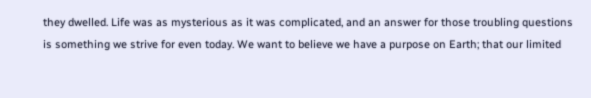they dwelled. Life was as mysterious as it was complicated, and an answer for those troubling questions is something we strive for even today. We want to believe we have a purpose on Earth; that our limited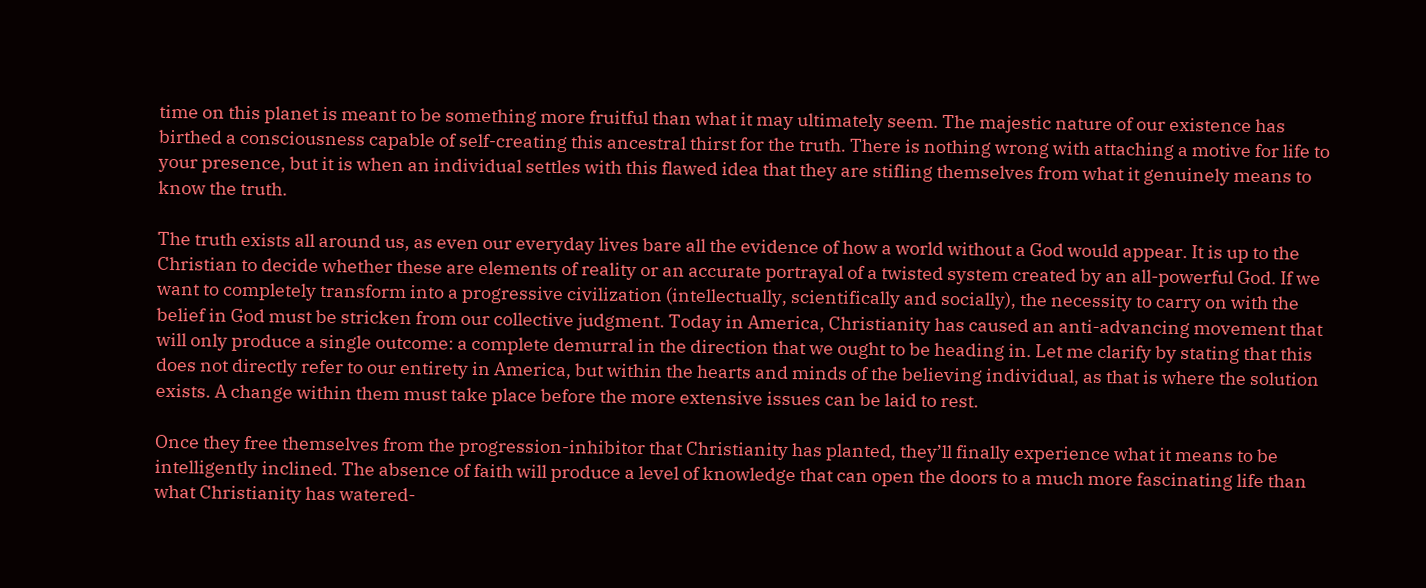time on this planet is meant to be something more fruitful than what it may ultimately seem. The majestic nature of our existence has birthed a consciousness capable of self-creating this ancestral thirst for the truth. There is nothing wrong with attaching a motive for life to your presence, but it is when an individual settles with this flawed idea that they are stifling themselves from what it genuinely means to know the truth.

The truth exists all around us, as even our everyday lives bare all the evidence of how a world without a God would appear. It is up to the Christian to decide whether these are elements of reality or an accurate portrayal of a twisted system created by an all-powerful God. If we want to completely transform into a progressive civilization (intellectually, scientifically and socially), the necessity to carry on with the belief in God must be stricken from our collective judgment. Today in America, Christianity has caused an anti-advancing movement that will only produce a single outcome: a complete demurral in the direction that we ought to be heading in. Let me clarify by stating that this does not directly refer to our entirety in America, but within the hearts and minds of the believing individual, as that is where the solution exists. A change within them must take place before the more extensive issues can be laid to rest.

Once they free themselves from the progression-inhibitor that Christianity has planted, they’ll finally experience what it means to be intelligently inclined. The absence of faith will produce a level of knowledge that can open the doors to a much more fascinating life than what Christianity has watered-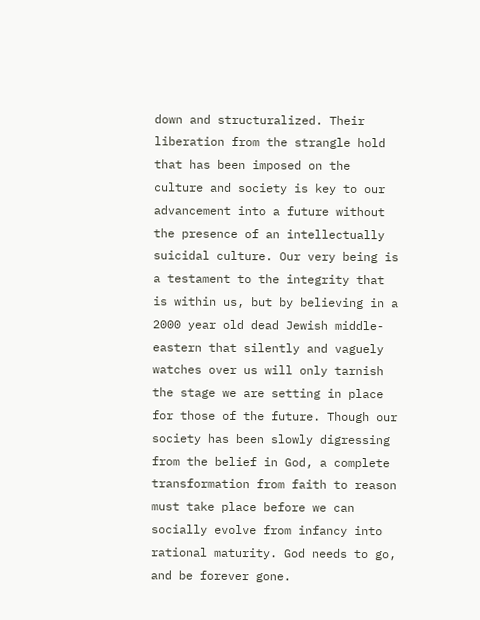down and structuralized. Their liberation from the strangle hold that has been imposed on the culture and society is key to our advancement into a future without the presence of an intellectually suicidal culture. Our very being is a testament to the integrity that is within us, but by believing in a 2000 year old dead Jewish middle-eastern that silently and vaguely watches over us will only tarnish the stage we are setting in place for those of the future. Though our society has been slowly digressing from the belief in God, a complete transformation from faith to reason must take place before we can socially evolve from infancy into rational maturity. God needs to go, and be forever gone.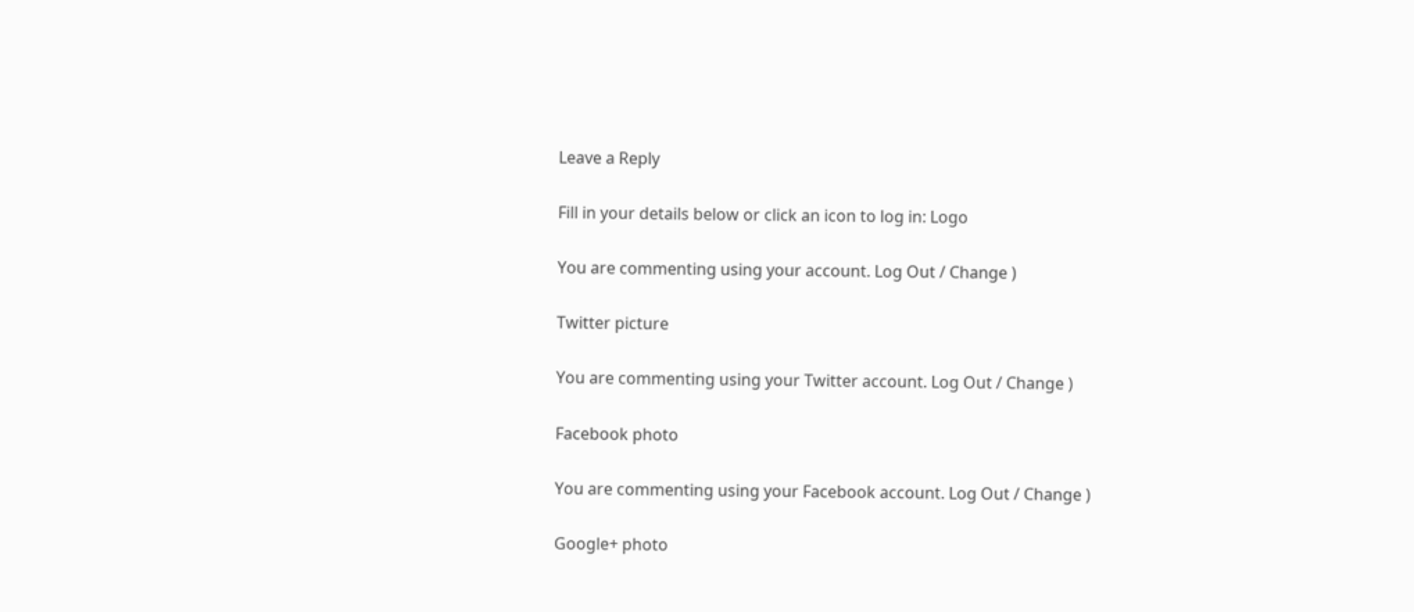Leave a Reply

Fill in your details below or click an icon to log in: Logo

You are commenting using your account. Log Out / Change )

Twitter picture

You are commenting using your Twitter account. Log Out / Change )

Facebook photo

You are commenting using your Facebook account. Log Out / Change )

Google+ photo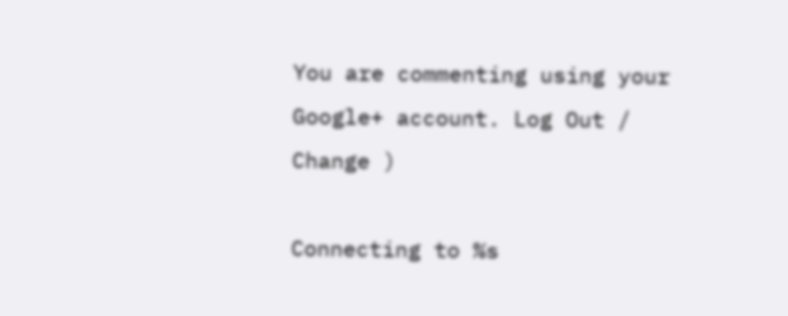You are commenting using your Google+ account. Log Out / Change )

Connecting to %s